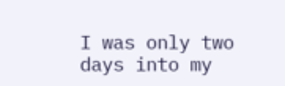I was only two days into my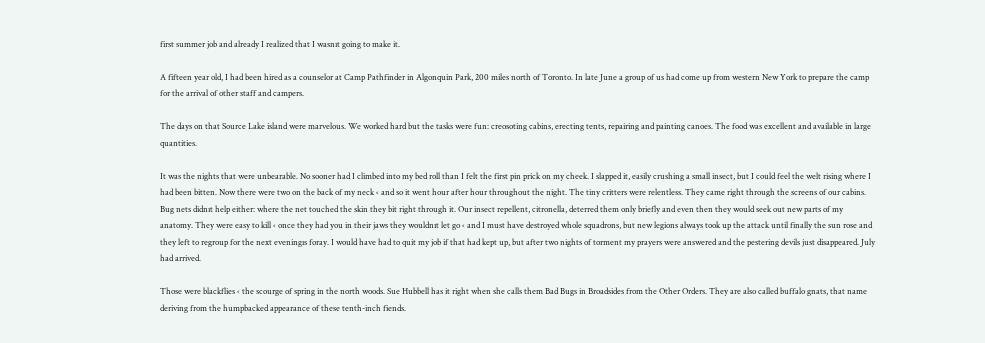first summer job and already I realized that I wasnıt going to make it.

A fifteen year old, I had been hired as a counselor at Camp Pathfinder in Algonquin Park, 200 miles north of Toronto. In late June a group of us had come up from western New York to prepare the camp for the arrival of other staff and campers.

The days on that Source Lake island were marvelous. We worked hard but the tasks were fun: creosoting cabins, erecting tents, repairing and painting canoes. The food was excellent and available in large quantities.

It was the nights that were unbearable. No sooner had I climbed into my bed roll than I felt the first pin prick on my cheek. I slapped it, easily crushing a small insect, but I could feel the welt rising where I had been bitten. Now there were two on the back of my neck ‹ and so it went hour after hour throughout the night. The tiny critters were relentless. They came right through the screens of our cabins. Bug nets didnıt help either: where the net touched the skin they bit right through it. Our insect repellent, citronella, deterred them only briefly and even then they would seek out new parts of my anatomy. They were easy to kill ‹ once they had you in their jaws they wouldnıt let go ‹ and I must have destroyed whole squadrons, but new legions always took up the attack until finally the sun rose and they left to regroup for the next eveningıs foray. I would have had to quit my job if that had kept up, but after two nights of torment my prayers were answered and the pestering devils just disappeared. July had arrived.

Those were blackflies ‹ the scourge of spring in the north woods. Sue Hubbell has it right when she calls them Bad Bugs in Broadsides from the Other Orders. They are also called buffalo gnats, that name deriving from the humpbacked appearance of these tenth-inch fiends.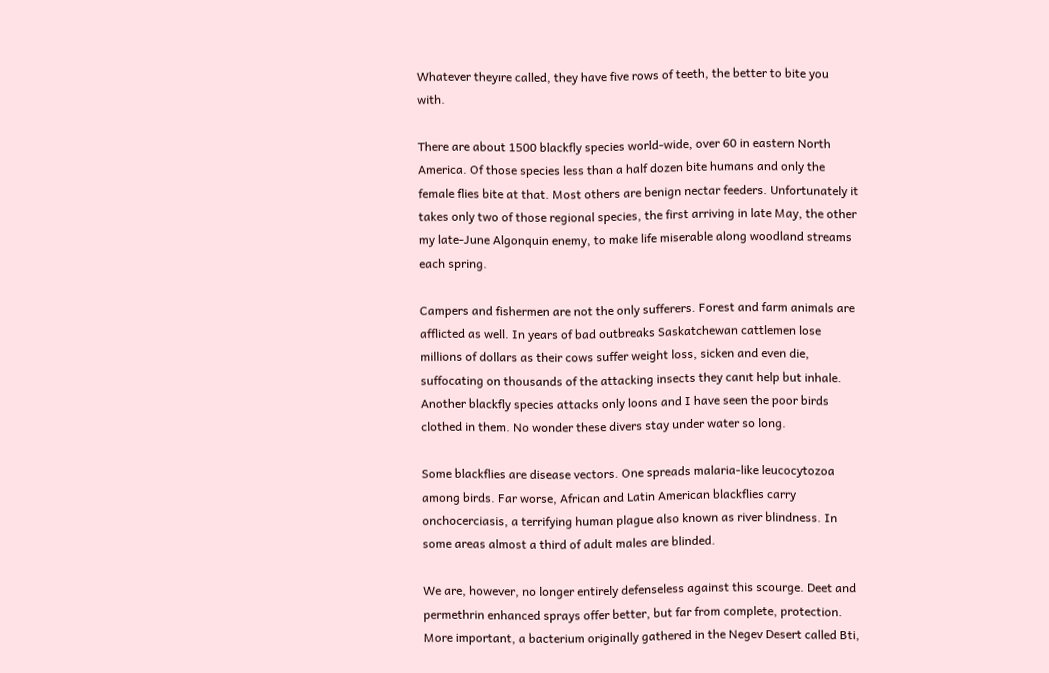Whatever theyıre called, they have five rows of teeth, the better to bite you with.

There are about 1500 blackfly species world-wide, over 60 in eastern North America. Of those species less than a half dozen bite humans and only the female flies bite at that. Most others are benign nectar feeders. Unfortunately it takes only two of those regional species, the first arriving in late May, the other my late-June Algonquin enemy, to make life miserable along woodland streams each spring.

Campers and fishermen are not the only sufferers. Forest and farm animals are afflicted as well. In years of bad outbreaks Saskatchewan cattlemen lose millions of dollars as their cows suffer weight loss, sicken and even die, suffocating on thousands of the attacking insects they canıt help but inhale. Another blackfly species attacks only loons and I have seen the poor birds clothed in them. No wonder these divers stay under water so long.

Some blackflies are disease vectors. One spreads malaria-like leucocytozoa among birds. Far worse, African and Latin American blackflies carry onchocerciasis, a terrifying human plague also known as river blindness. In some areas almost a third of adult males are blinded.

We are, however, no longer entirely defenseless against this scourge. Deet and permethrin enhanced sprays offer better, but far from complete, protection. More important, a bacterium originally gathered in the Negev Desert called Bti,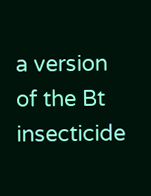a version of the Bt insecticide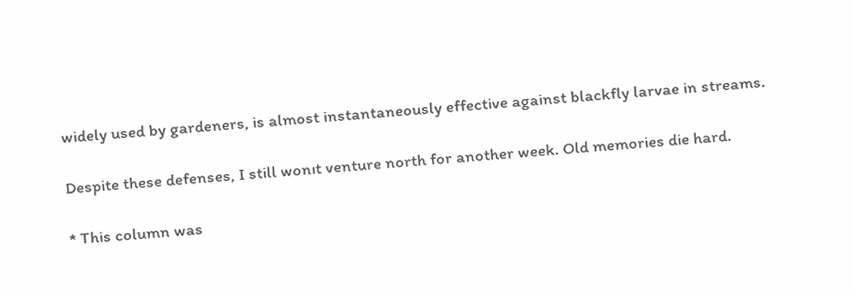widely used by gardeners, is almost instantaneously effective against blackfly larvae in streams.

Despite these defenses, I still wonıt venture north for another week. Old memories die hard.

* This column was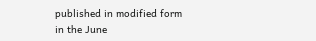published in modified form in the June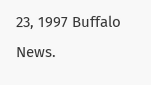23, 1997 Buffalo News.